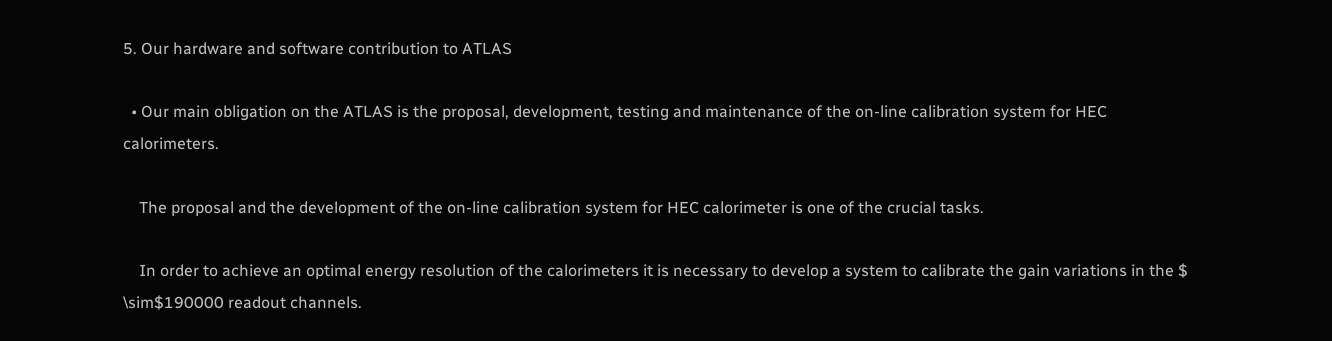5. Our hardware and software contribution to ATLAS

  • Our main obligation on the ATLAS is the proposal, development, testing and maintenance of the on-line calibration system for HEC calorimeters.

    The proposal and the development of the on-line calibration system for HEC calorimeter is one of the crucial tasks.

    In order to achieve an optimal energy resolution of the calorimeters it is necessary to develop a system to calibrate the gain variations in the $ \sim$190000 readout channels.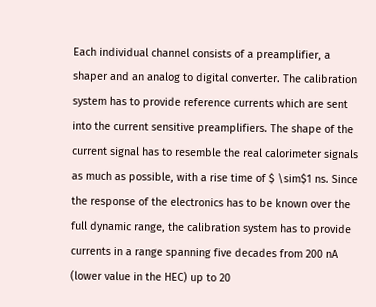Each individual channel consists of a preamplifier, a shaper and an analog to digital converter. The calibration system has to provide reference currents which are sent into the current sensitive preamplifiers. The shape of the current signal has to resemble the real calorimeter signals as much as possible, with a rise time of $ \sim$1 ns. Since the response of the electronics has to be known over the full dynamic range, the calibration system has to provide currents in a range spanning five decades from 200 nA (lower value in the HEC) up to 20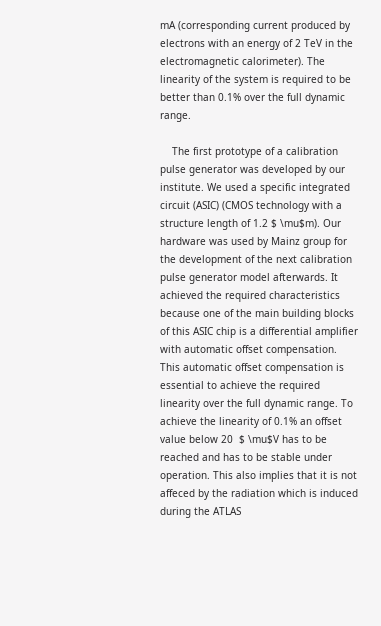mA (corresponding current produced by electrons with an energy of 2 TeV in the electromagnetic calorimeter). The linearity of the system is required to be better than 0.1% over the full dynamic range.

    The first prototype of a calibration pulse generator was developed by our institute. We used a specific integrated circuit (ASIC) (CMOS technology with a structure length of 1.2 $ \mu$m). Our hardware was used by Mainz group for the development of the next calibration pulse generator model afterwards. It achieved the required characteristics because one of the main building blocks of this ASIC chip is a differential amplifier with automatic offset compensation. This automatic offset compensation is essential to achieve the required linearity over the full dynamic range. To achieve the linearity of 0.1% an offset value below 20  $ \mu$V has to be reached and has to be stable under operation. This also implies that it is not affeced by the radiation which is induced during the ATLAS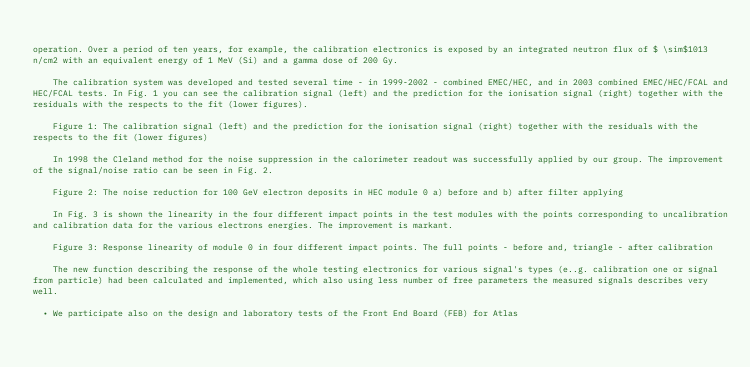operation. Over a period of ten years, for example, the calibration electronics is exposed by an integrated neutron flux of $ \sim$1013 n/cm2 with an equivalent energy of 1 MeV (Si) and a gamma dose of 200 Gy.

    The calibration system was developed and tested several time - in 1999-2002 - combined EMEC/HEC, and in 2003 combined EMEC/HEC/FCAL and HEC/FCAL tests. In Fig. 1 you can see the calibration signal (left) and the prediction for the ionisation signal (right) together with the residuals with the respects to the fit (lower figures).

    Figure 1: The calibration signal (left) and the prediction for the ionisation signal (right) together with the residuals with the respects to the fit (lower figures)

    In 1998 the Cleland method for the noise suppression in the calorimeter readout was successfully applied by our group. The improvement of the signal/noise ratio can be seen in Fig. 2.

    Figure 2: The noise reduction for 100 GeV electron deposits in HEC module 0 a) before and b) after filter applying

    In Fig. 3 is shown the linearity in the four different impact points in the test modules with the points corresponding to uncalibration and calibration data for the various electrons energies. The improvement is markant.

    Figure 3: Response linearity of module 0 in four different impact points. The full points - before and, triangle - after calibration

    The new function describing the response of the whole testing electronics for various signal's types (e..g. calibration one or signal from particle) had been calculated and implemented, which also using less number of free parameters the measured signals describes very well.

  • We participate also on the design and laboratory tests of the Front End Board (FEB) for Atlas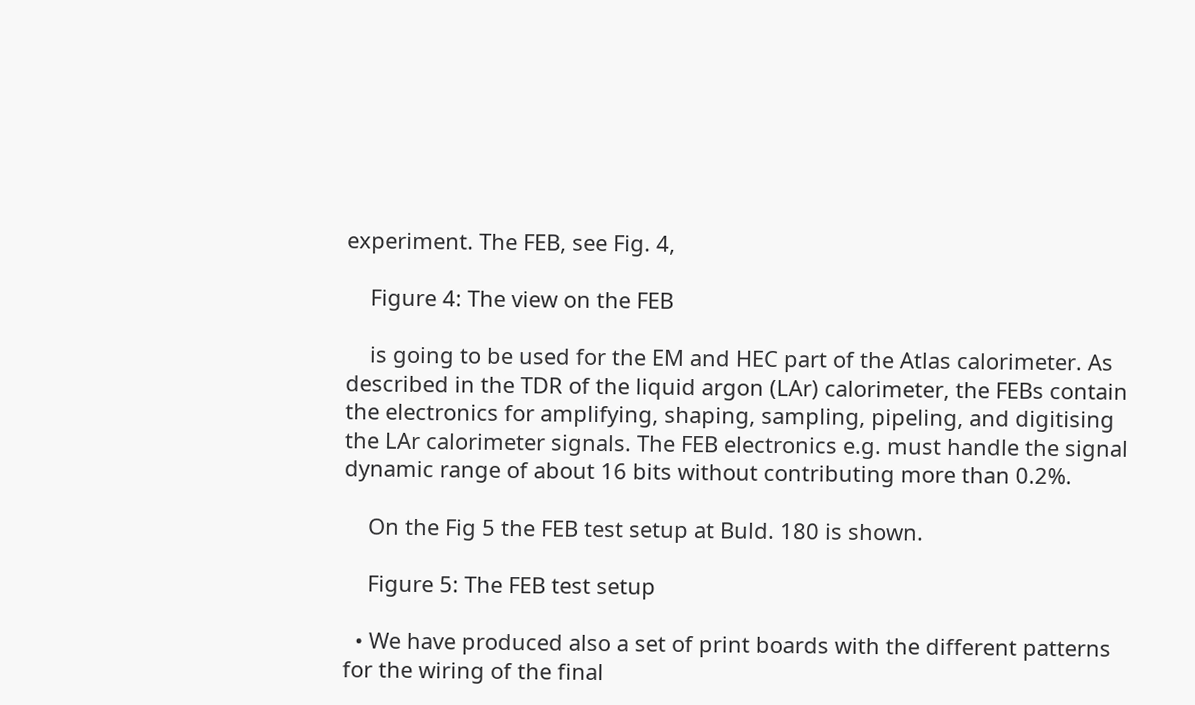experiment. The FEB, see Fig. 4,

    Figure 4: The view on the FEB

    is going to be used for the EM and HEC part of the Atlas calorimeter. As described in the TDR of the liquid argon (LAr) calorimeter, the FEBs contain the electronics for amplifying, shaping, sampling, pipeling, and digitising the LAr calorimeter signals. The FEB electronics e.g. must handle the signal dynamic range of about 16 bits without contributing more than 0.2%.

    On the Fig 5 the FEB test setup at Buld. 180 is shown.

    Figure 5: The FEB test setup

  • We have produced also a set of print boards with the different patterns for the wiring of the final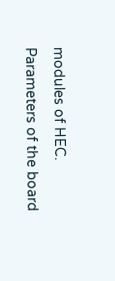modules of HEC. Parameters of the board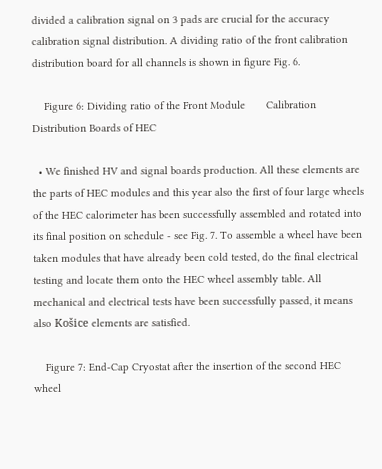divided a calibration signal on 3 pads are crucial for the accuracy calibration signal distribution. A dividing ratio of the front calibration distribution board for all channels is shown in figure Fig. 6.

    Figure 6: Dividing ratio of the Front Module       Calibration Distribution Boards of HEC

  • We finished HV and signal boards production. All these elements are the parts of HEC modules and this year also the first of four large wheels of the HEC calorimeter has been successfully assembled and rotated into its final position on schedule - see Fig. 7. To assemble a wheel have been taken modules that have already been cold tested, do the final electrical testing and locate them onto the HEC wheel assembly table. All mechanical and electrical tests have been successfully passed, it means also Košice elements are satisfied.

    Figure 7: End-Cap Cryostat after the insertion of the second HEC wheel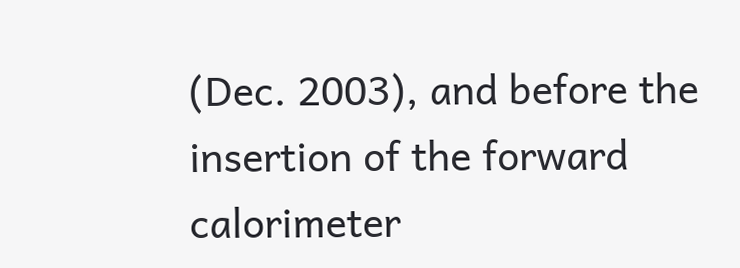(Dec. 2003), and before the insertion of the forward calorimeter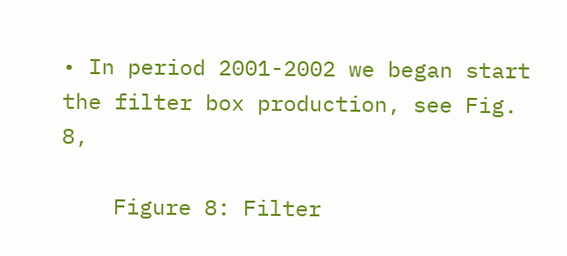• In period 2001-2002 we began start the filter box production, see Fig. 8,

    Figure 8: Filter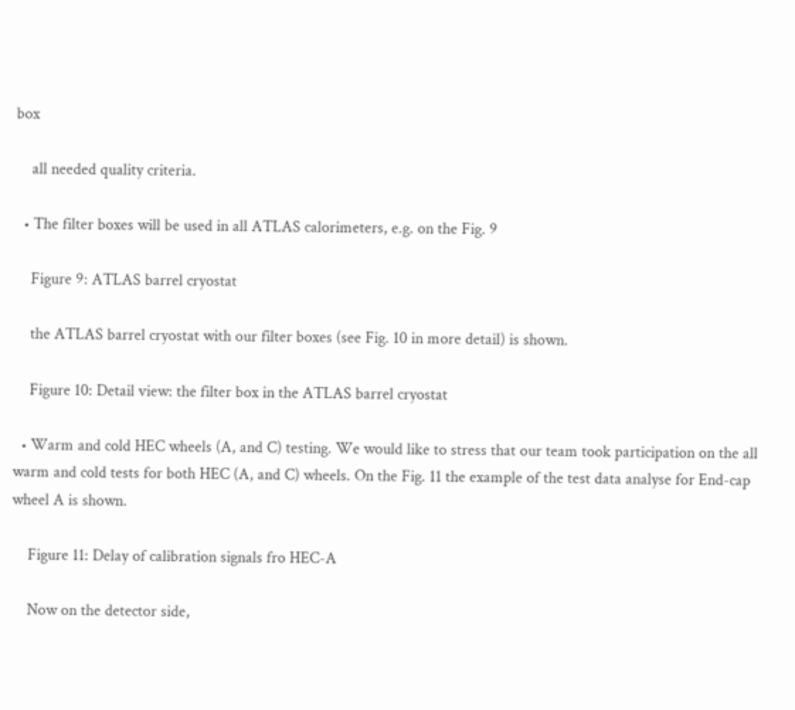box

    all needed quality criteria.

  • The filter boxes will be used in all ATLAS calorimeters, e.g. on the Fig. 9

    Figure 9: ATLAS barrel cryostat

    the ATLAS barrel cryostat with our filter boxes (see Fig. 10 in more detail) is shown.

    Figure 10: Detail view: the filter box in the ATLAS barrel cryostat

  • Warm and cold HEC wheels (A, and C) testing. We would like to stress that our team took participation on the all warm and cold tests for both HEC (A, and C) wheels. On the Fig. 11 the example of the test data analyse for End-cap wheel A is shown.

    Figure 11: Delay of calibration signals fro HEC-A

    Now on the detector side,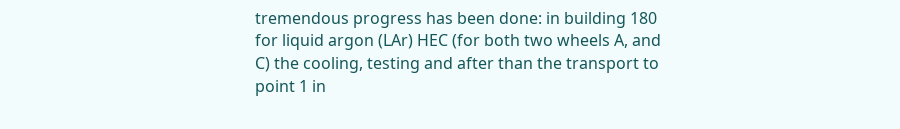tremendous progress has been done: in building 180 for liquid argon (LAr) HEC (for both two wheels A, and C) the cooling, testing and after than the transport to point 1 in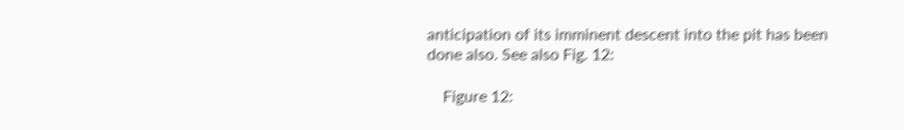anticipation of its imminent descent into the pit has been done also. See also Fig. 12:

    Figure 12: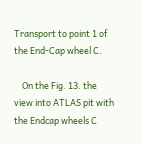Transport to point 1 of the End-Cap wheel C.

    On the Fig. 13. the view into ATLAS pit with the Endcap wheels C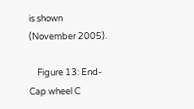is shown (November 2005).

    Figure 13: End-Cap wheel C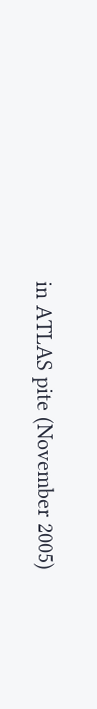in ATLAS pite (November 2005)